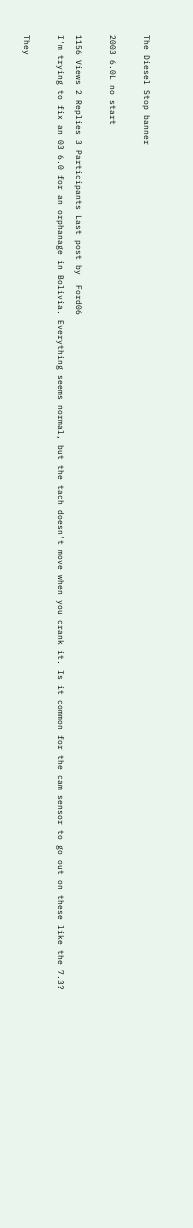The Diesel Stop banner

2003 6.0L no start

1156 Views 2 Replies 3 Participants Last post by  Ford06
I'm trying to fix an 03 6.0 for an orphanage in Bolivia. Everything seems normal, but the tach doesn't move when you crank it. Is it common for the cam sensor to go out on these like the 7.3?

They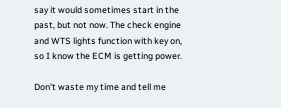say it would sometimes start in the past, but not now. The check engine and WTS lights function with key on, so I know the ECM is getting power.

Don't waste my time and tell me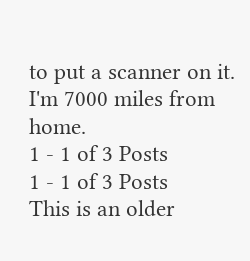to put a scanner on it. I'm 7000 miles from home.
1 - 1 of 3 Posts
1 - 1 of 3 Posts
This is an older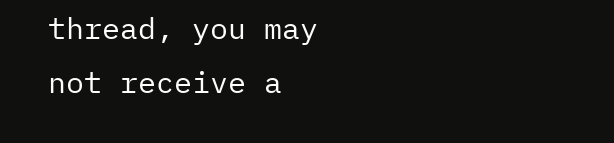thread, you may not receive a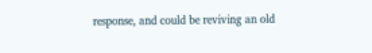response, and could be reviving an old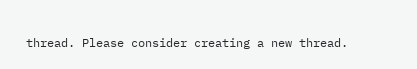thread. Please consider creating a new thread.